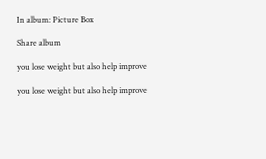In album: Picture Box

Share album

you lose weight but also help improve

you lose weight but also help improve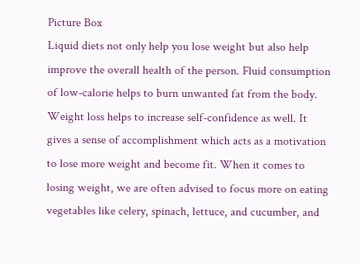Picture Box
Liquid diets not only help you lose weight but also help improve the overall health of the person. Fluid consumption of low-calorie helps to burn unwanted fat from the body. Weight loss helps to increase self-confidence as well. It gives a sense of accomplishment which acts as a motivation to lose more weight and become fit. When it comes to losing weight, we are often advised to focus more on eating vegetables like celery, spinach, lettuce, and cucumber, and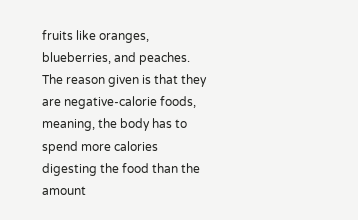fruits like oranges, blueberries, and peaches. The reason given is that they are negative-calorie foods, meaning, the body has to spend more calories digesting the food than the amount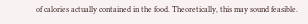of calories actually contained in the food. Theoretically, this may sound feasible.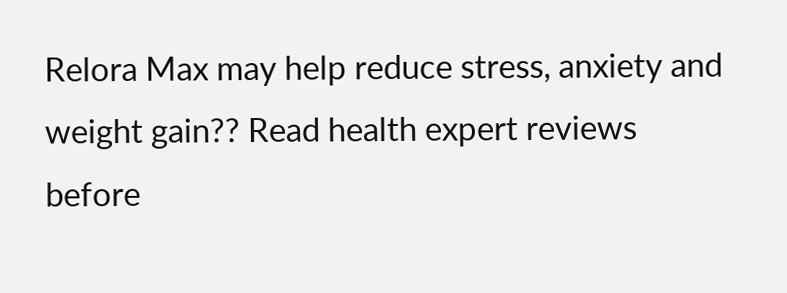Relora Max may help reduce stress, anxiety and weight gain?? Read health expert reviews before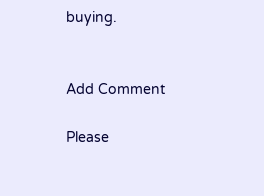buying.


Add Comment

Please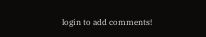login to add comments!